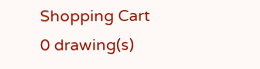Shopping Cart
0 drawing(s)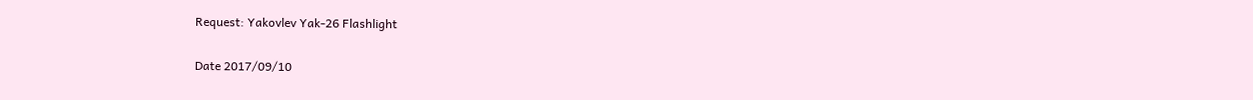Request: Yakovlev Yak-26 Flashlight

Date 2017/09/10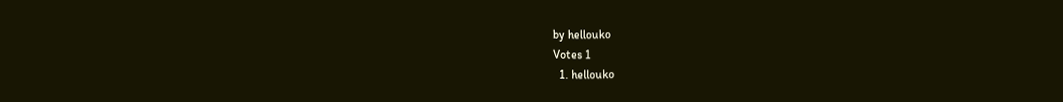by hellouko
Votes 1
  1. hellouko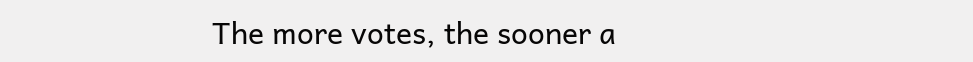The more votes, the sooner a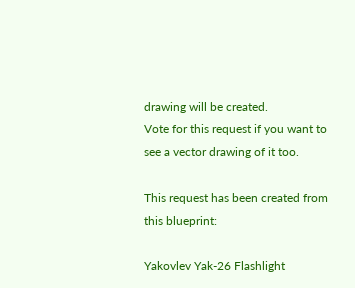drawing will be created.
Vote for this request if you want to see a vector drawing of it too.

This request has been created from this blueprint:

Yakovlev Yak-26 Flashlight